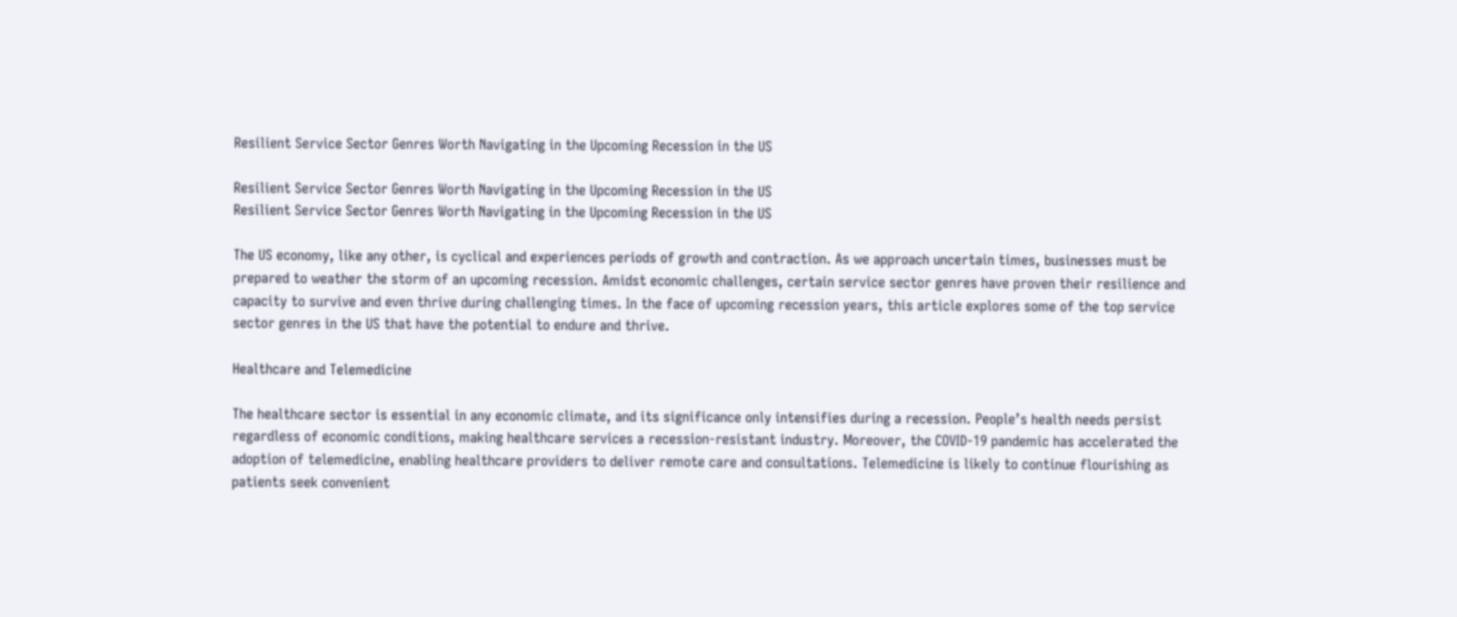Resilient Service Sector Genres Worth Navigating in the Upcoming Recession in the US

Resilient Service Sector Genres Worth Navigating in the Upcoming Recession in the US
Resilient Service Sector Genres Worth Navigating in the Upcoming Recession in the US

The US economy, like any other, is cyclical and experiences periods of growth and contraction. As we approach uncertain times, businesses must be prepared to weather the storm of an upcoming recession. Amidst economic challenges, certain service sector genres have proven their resilience and capacity to survive and even thrive during challenging times. In the face of upcoming recession years, this article explores some of the top service sector genres in the US that have the potential to endure and thrive.

Healthcare and Telemedicine

The healthcare sector is essential in any economic climate, and its significance only intensifies during a recession. People’s health needs persist regardless of economic conditions, making healthcare services a recession-resistant industry. Moreover, the COVID-19 pandemic has accelerated the adoption of telemedicine, enabling healthcare providers to deliver remote care and consultations. Telemedicine is likely to continue flourishing as patients seek convenient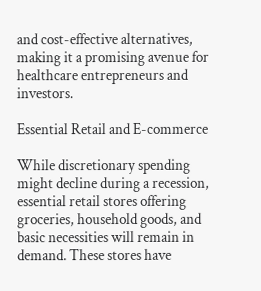and cost-effective alternatives, making it a promising avenue for healthcare entrepreneurs and investors.

Essential Retail and E-commerce

While discretionary spending might decline during a recession, essential retail stores offering groceries, household goods, and basic necessities will remain in demand. These stores have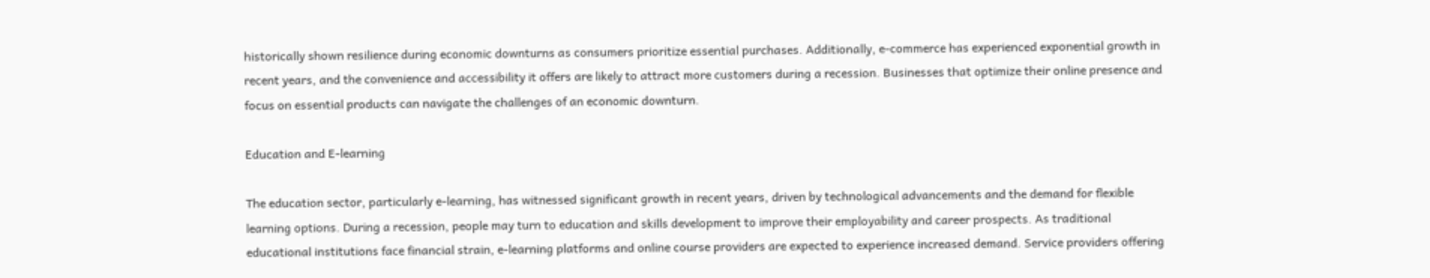historically shown resilience during economic downturns as consumers prioritize essential purchases. Additionally, e-commerce has experienced exponential growth in recent years, and the convenience and accessibility it offers are likely to attract more customers during a recession. Businesses that optimize their online presence and focus on essential products can navigate the challenges of an economic downturn.

Education and E-learning

The education sector, particularly e-learning, has witnessed significant growth in recent years, driven by technological advancements and the demand for flexible learning options. During a recession, people may turn to education and skills development to improve their employability and career prospects. As traditional educational institutions face financial strain, e-learning platforms and online course providers are expected to experience increased demand. Service providers offering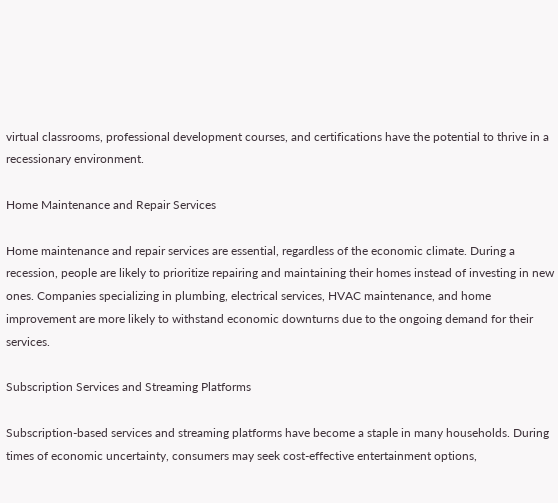virtual classrooms, professional development courses, and certifications have the potential to thrive in a recessionary environment.

Home Maintenance and Repair Services

Home maintenance and repair services are essential, regardless of the economic climate. During a recession, people are likely to prioritize repairing and maintaining their homes instead of investing in new ones. Companies specializing in plumbing, electrical services, HVAC maintenance, and home improvement are more likely to withstand economic downturns due to the ongoing demand for their services.

Subscription Services and Streaming Platforms

Subscription-based services and streaming platforms have become a staple in many households. During times of economic uncertainty, consumers may seek cost-effective entertainment options,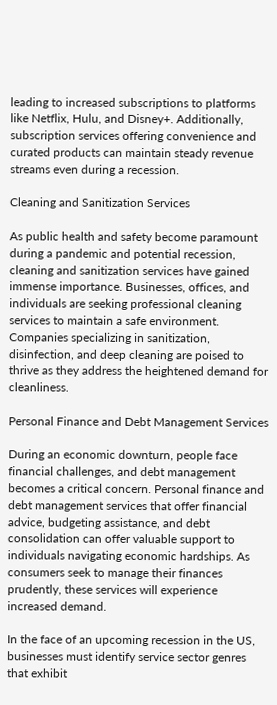leading to increased subscriptions to platforms like Netflix, Hulu, and Disney+. Additionally, subscription services offering convenience and curated products can maintain steady revenue streams even during a recession.

Cleaning and Sanitization Services

As public health and safety become paramount during a pandemic and potential recession, cleaning and sanitization services have gained immense importance. Businesses, offices, and individuals are seeking professional cleaning services to maintain a safe environment. Companies specializing in sanitization, disinfection, and deep cleaning are poised to thrive as they address the heightened demand for cleanliness.

Personal Finance and Debt Management Services

During an economic downturn, people face financial challenges, and debt management becomes a critical concern. Personal finance and debt management services that offer financial advice, budgeting assistance, and debt consolidation can offer valuable support to individuals navigating economic hardships. As consumers seek to manage their finances prudently, these services will experience increased demand.

In the face of an upcoming recession in the US, businesses must identify service sector genres that exhibit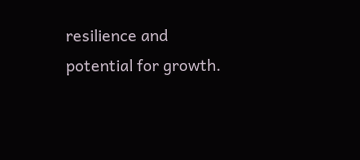resilience and potential for growth.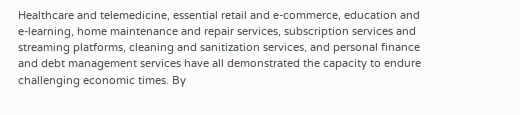Healthcare and telemedicine, essential retail and e-commerce, education and e-learning, home maintenance and repair services, subscription services and streaming platforms, cleaning and sanitization services, and personal finance and debt management services have all demonstrated the capacity to endure challenging economic times. By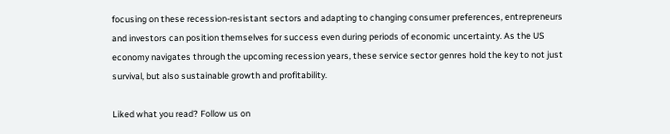focusing on these recession-resistant sectors and adapting to changing consumer preferences, entrepreneurs and investors can position themselves for success even during periods of economic uncertainty. As the US economy navigates through the upcoming recession years, these service sector genres hold the key to not just survival, but also sustainable growth and profitability.

Liked what you read? Follow us on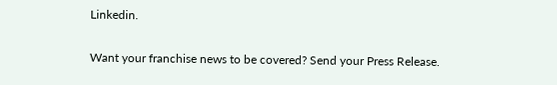Linkedin.

Want your franchise news to be covered? Send your Press Release.